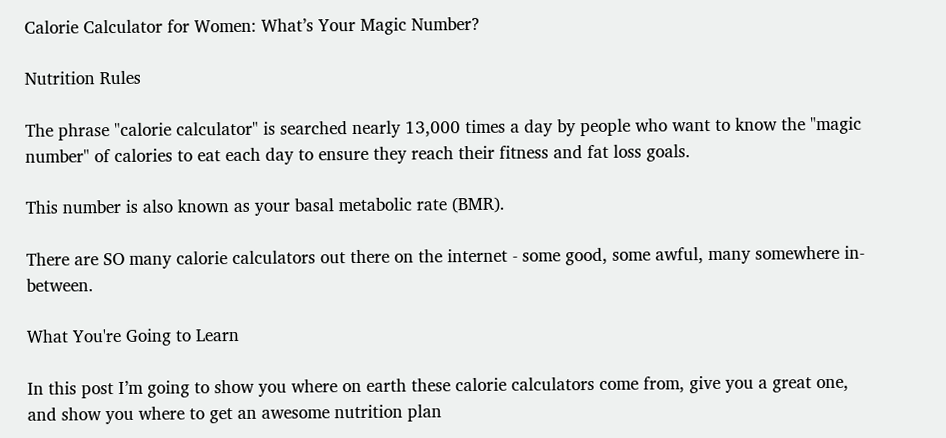Calorie Calculator for Women: What’s Your Magic Number?

Nutrition Rules

The phrase "calorie calculator" is searched nearly 13,000 times a day by people who want to know the "magic number" of calories to eat each day to ensure they reach their fitness and fat loss goals.

This number is also known as your basal metabolic rate (BMR).

There are SO many calorie calculators out there on the internet - some good, some awful, many somewhere in-between.

What You're Going to Learn

In this post I’m going to show you where on earth these calorie calculators come from, give you a great one, and show you where to get an awesome nutrition plan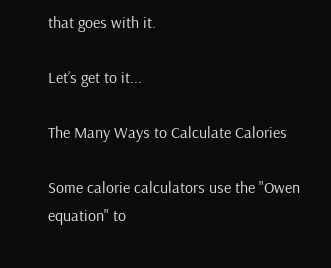that goes with it.

Let’s get to it...

The Many Ways to Calculate Calories

Some calorie calculators use the "Owen equation" to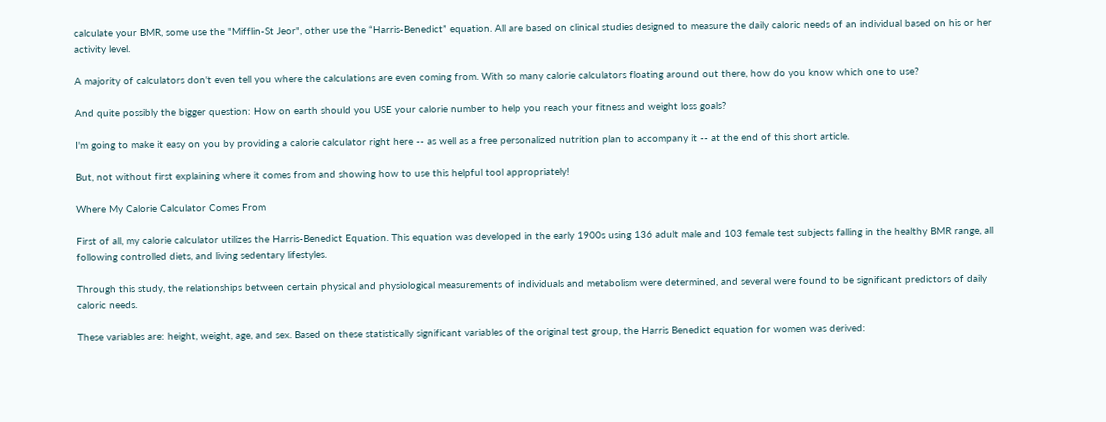calculate your BMR, some use the "Mifflin-St Jeor", other use the “Harris-Benedict” equation. All are based on clinical studies designed to measure the daily caloric needs of an individual based on his or her activity level.

A majority of calculators don't even tell you where the calculations are even coming from. With so many calorie calculators floating around out there, how do you know which one to use?

And quite possibly the bigger question: How on earth should you USE your calorie number to help you reach your fitness and weight loss goals?

I'm going to make it easy on you by providing a calorie calculator right here -- as well as a free personalized nutrition plan to accompany it -- at the end of this short article.

But, not without first explaining where it comes from and showing how to use this helpful tool appropriately!

Where My Calorie Calculator Comes From

First of all, my calorie calculator utilizes the Harris-Benedict Equation. This equation was developed in the early 1900s using 136 adult male and 103 female test subjects falling in the healthy BMR range, all following controlled diets, and living sedentary lifestyles.

Through this study, the relationships between certain physical and physiological measurements of individuals and metabolism were determined, and several were found to be significant predictors of daily caloric needs.

These variables are: height, weight, age, and sex. Based on these statistically significant variables of the original test group, the Harris Benedict equation for women was derived: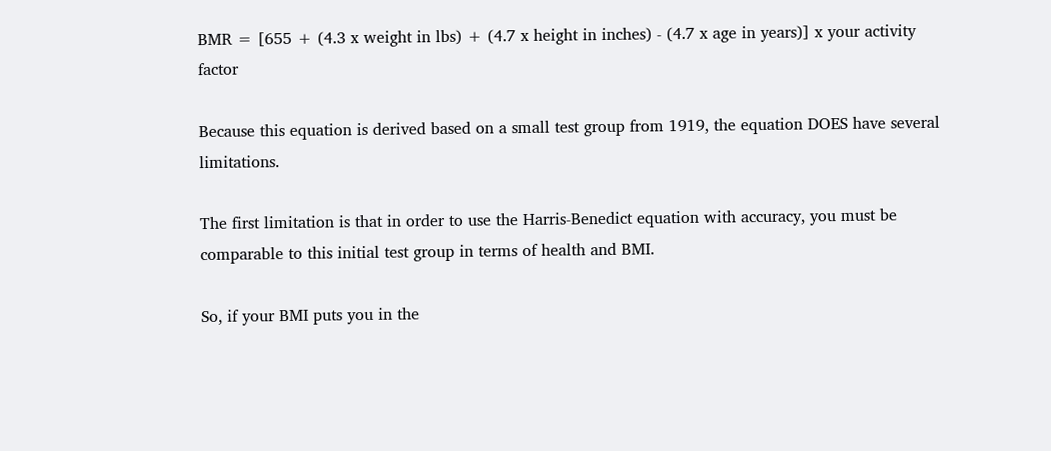BMR = [655 + (4.3 x weight in lbs) + (4.7 x height in inches) - (4.7 x age in years)] x your activity factor

Because this equation is derived based on a small test group from 1919, the equation DOES have several limitations.

The first limitation is that in order to use the Harris-Benedict equation with accuracy, you must be comparable to this initial test group in terms of health and BMI.

So, if your BMI puts you in the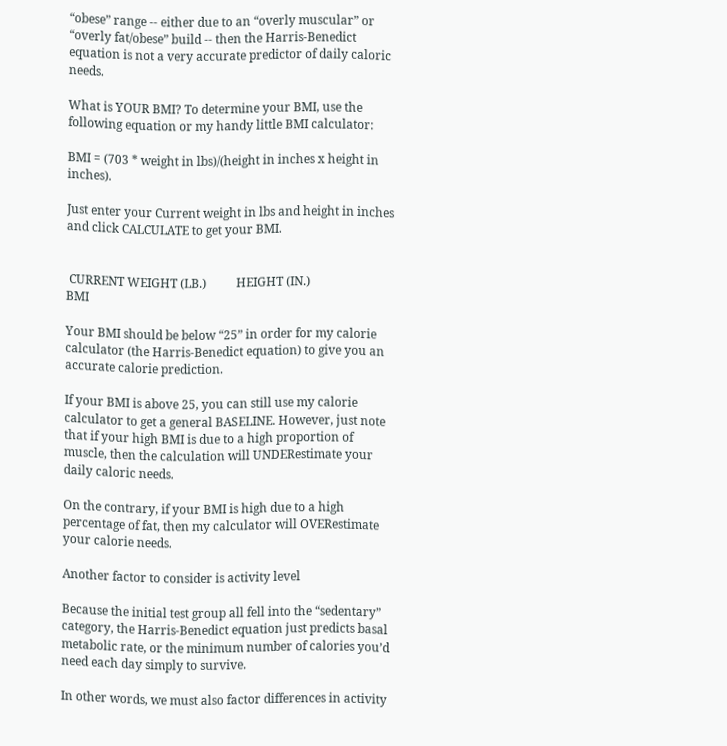“obese” range -- either due to an “overly muscular” or “overly fat/obese” build -- then the Harris-Benedict equation is not a very accurate predictor of daily caloric needs.

What is YOUR BMI? To determine your BMI, use the following equation or my handy little BMI calculator:

BMI = (703 * weight in lbs)/(height in inches x height in inches).

Just enter your Current weight in lbs and height in inches and click CALCULATE to get your BMI.


 CURRENT WEIGHT (LB.)          HEIGHT (IN.)                       BMI

Your BMI should be below “25” in order for my calorie calculator (the Harris-Benedict equation) to give you an accurate calorie prediction.

If your BMI is above 25, you can still use my calorie calculator to get a general BASELINE. However, just note that if your high BMI is due to a high proportion of muscle, then the calculation will UNDERestimate your daily caloric needs.

On the contrary, if your BMI is high due to a high percentage of fat, then my calculator will OVERestimate your calorie needs.

Another factor to consider is activity level

Because the initial test group all fell into the “sedentary” category, the Harris-Benedict equation just predicts basal metabolic rate, or the minimum number of calories you’d need each day simply to survive.

In other words, we must also factor differences in activity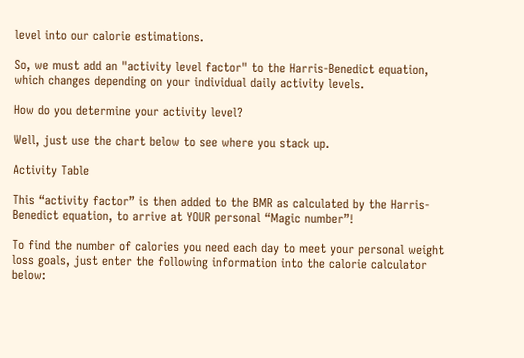level into our calorie estimations.

So, we must add an "activity level factor" to the Harris-Benedict equation, which changes depending on your individual daily activity levels.

How do you determine your activity level?

Well, just use the chart below to see where you stack up.

Activity Table

This “activity factor” is then added to the BMR as calculated by the Harris-Benedict equation, to arrive at YOUR personal “Magic number”!

To find the number of calories you need each day to meet your personal weight loss goals, just enter the following information into the calorie calculator below: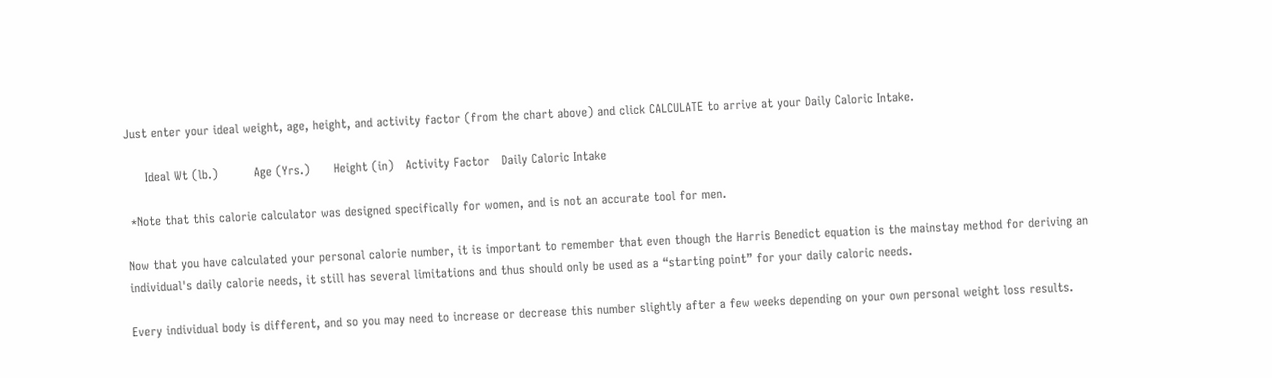Just enter your ideal weight, age, height, and activity factor (from the chart above) and click CALCULATE to arrive at your Daily Caloric Intake.

     Ideal Wt (lb.)         Age (Yrs.)      Height (in)   Activity Factor   Daily Caloric Intake

 *Note that this calorie calculator was designed specifically for women, and is not an accurate tool for men.

Now that you have calculated your personal calorie number, it is important to remember that even though the Harris Benedict equation is the mainstay method for deriving an individual's daily calorie needs, it still has several limitations and thus should only be used as a “starting point” for your daily caloric needs.

Every individual body is different, and so you may need to increase or decrease this number slightly after a few weeks depending on your own personal weight loss results.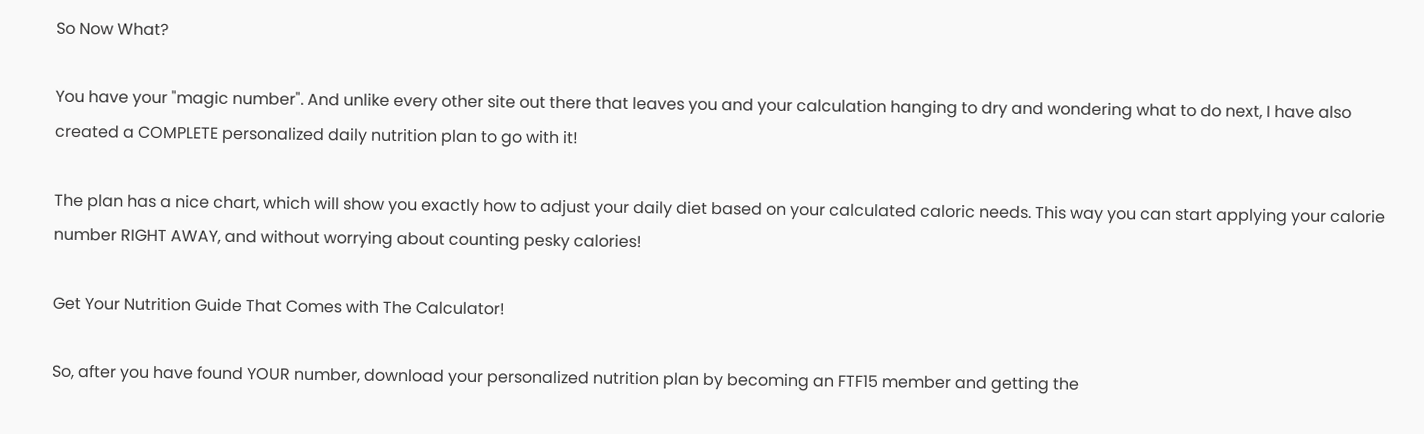So Now What?

You have your "magic number". And unlike every other site out there that leaves you and your calculation hanging to dry and wondering what to do next, I have also created a COMPLETE personalized daily nutrition plan to go with it!

The plan has a nice chart, which will show you exactly how to adjust your daily diet based on your calculated caloric needs. This way you can start applying your calorie number RIGHT AWAY, and without worrying about counting pesky calories!

Get Your Nutrition Guide That Comes with The Calculator!

So, after you have found YOUR number, download your personalized nutrition plan by becoming an FTF15 member and getting the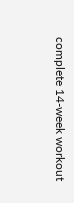complete 14-week workout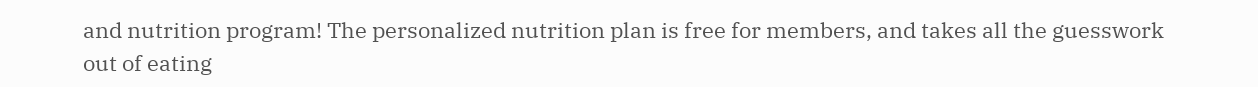and nutrition program! The personalized nutrition plan is free for members, and takes all the guesswork out of eating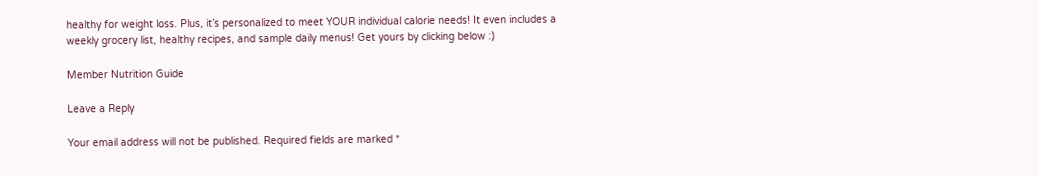healthy for weight loss. Plus, it’s personalized to meet YOUR individual calorie needs! It even includes a weekly grocery list, healthy recipes, and sample daily menus! Get yours by clicking below :)

Member Nutrition Guide

Leave a Reply

Your email address will not be published. Required fields are marked *